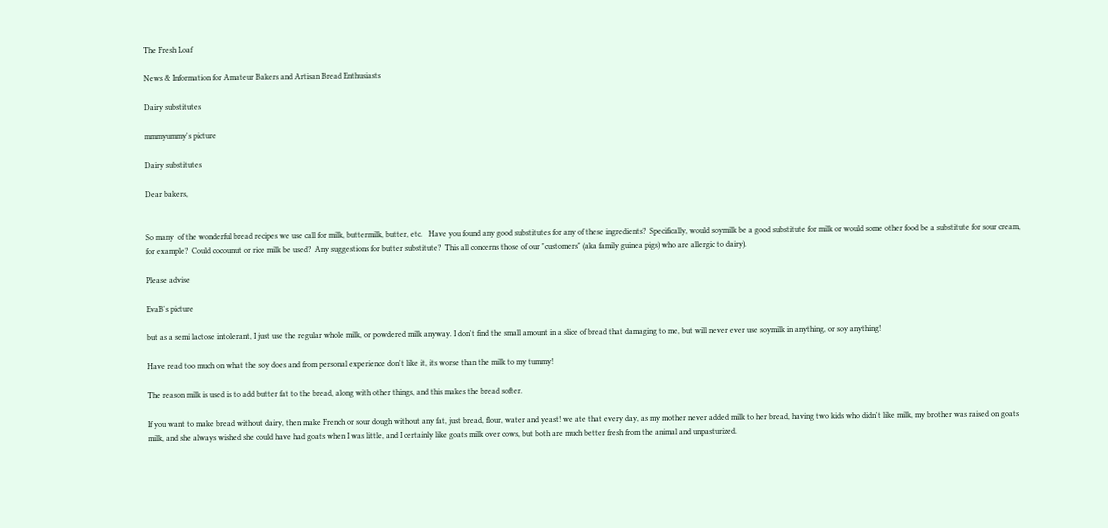The Fresh Loaf

News & Information for Amateur Bakers and Artisan Bread Enthusiasts

Dairy substitutes

mmmyummy's picture

Dairy substitutes

Dear bakers,


So many  of the wonderful bread recipes we use call for milk, buttermilk, butter, etc.   Have you found any good substitutes for any of these ingredients?  Specifically, would soymilk be a good substitute for milk or would some other food be a substitute for sour cream, for example?  Could cocounut or rice milk be used?  Any suggestions for butter substitute?  This all concerns those of our "customers" (aka family guinea pigs) who are allergic to dairy).

Please advise

EvaB's picture

but as a semi lactose intolerant, I just use the regular whole milk, or powdered milk anyway. I don't find the small amount in a slice of bread that damaging to me, but will never ever use soymilk in anything, or soy anything!

Have read too much on what the soy does and from personal experience don't like it, its worse than the milk to my tummy!

The reason milk is used is to add butter fat to the bread, along with other things, and this makes the bread softer.

If you want to make bread without dairy, then make French or sour dough without any fat, just bread, flour, water and yeast! we ate that every day, as my mother never added milk to her bread, having two kids who didn't like milk, my brother was raised on goats milk, and she always wished she could have had goats when I was little, and I certainly like goats milk over cows, but both are much better fresh from the animal and unpasturized.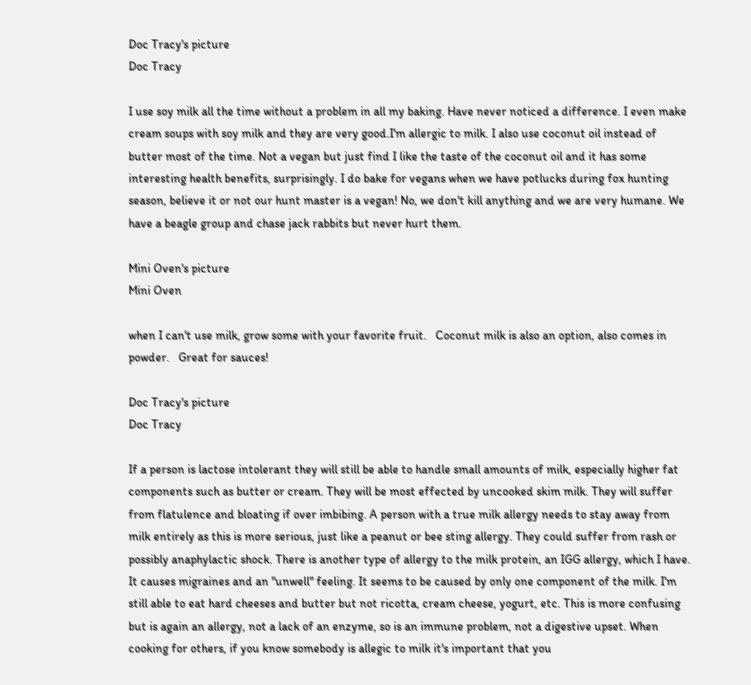Doc Tracy's picture
Doc Tracy

I use soy milk all the time without a problem in all my baking. Have never noticed a difference. I even make cream soups with soy milk and they are very good.I'm allergic to milk. I also use coconut oil instead of butter most of the time. Not a vegan but just find I like the taste of the coconut oil and it has some interesting health benefits, surprisingly. I do bake for vegans when we have potlucks during fox hunting season, believe it or not our hunt master is a vegan! No, we don't kill anything and we are very humane. We have a beagle group and chase jack rabbits but never hurt them.

Mini Oven's picture
Mini Oven

when I can't use milk, grow some with your favorite fruit.   Coconut milk is also an option, also comes in powder.   Great for sauces!

Doc Tracy's picture
Doc Tracy

If a person is lactose intolerant they will still be able to handle small amounts of milk, especially higher fat components such as butter or cream. They will be most effected by uncooked skim milk. They will suffer from flatulence and bloating if over imbibing. A person with a true milk allergy needs to stay away from milk entirely as this is more serious, just like a peanut or bee sting allergy. They could suffer from rash or possibly anaphylactic shock. There is another type of allergy to the milk protein, an IGG allergy, which I have. It causes migraines and an "unwell" feeling. It seems to be caused by only one component of the milk. I'm still able to eat hard cheeses and butter but not ricotta, cream cheese, yogurt, etc. This is more confusing but is again an allergy, not a lack of an enzyme, so is an immune problem, not a digestive upset. When cooking for others, if you know somebody is allegic to milk it's important that you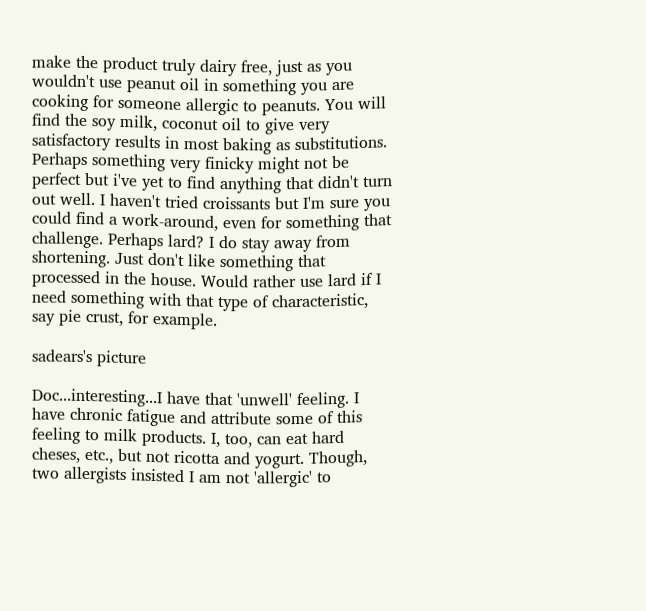make the product truly dairy free, just as you wouldn't use peanut oil in something you are cooking for someone allergic to peanuts. You will find the soy milk, coconut oil to give very satisfactory results in most baking as substitutions. Perhaps something very finicky might not be perfect but i've yet to find anything that didn't turn out well. I haven't tried croissants but I'm sure you could find a work-around, even for something that challenge. Perhaps lard? I do stay away from shortening. Just don't like something that processed in the house. Would rather use lard if I need something with that type of characteristic, say pie crust, for example.

sadears's picture

Doc...interesting...I have that 'unwell' feeling. I have chronic fatigue and attribute some of this feeling to milk products. I, too, can eat hard cheses, etc., but not ricotta and yogurt. Though, two allergists insisted I am not 'allergic' to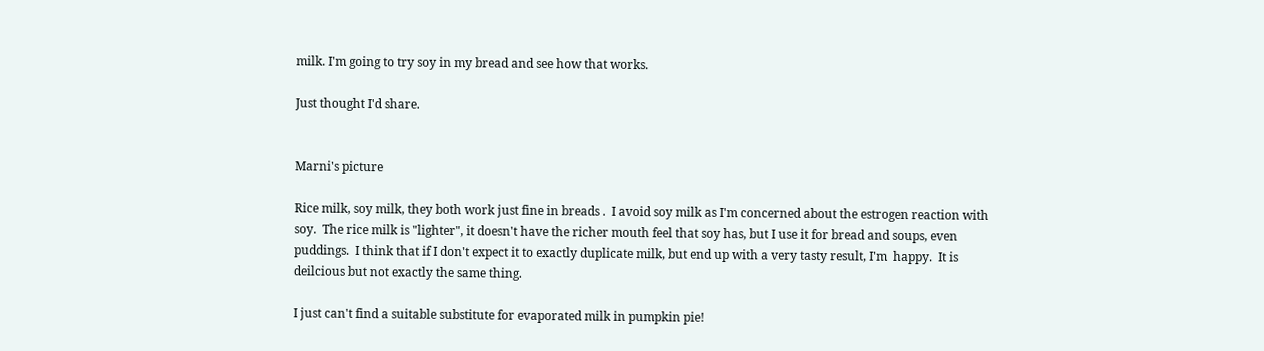milk. I'm going to try soy in my bread and see how that works.

Just thought I'd share.


Marni's picture

Rice milk, soy milk, they both work just fine in breads .  I avoid soy milk as I'm concerned about the estrogen reaction with soy.  The rice milk is "lighter", it doesn't have the richer mouth feel that soy has, but I use it for bread and soups, even puddings.  I think that if I don't expect it to exactly duplicate milk, but end up with a very tasty result, I'm  happy.  It is deilcious but not exactly the same thing.

I just can't find a suitable substitute for evaporated milk in pumpkin pie!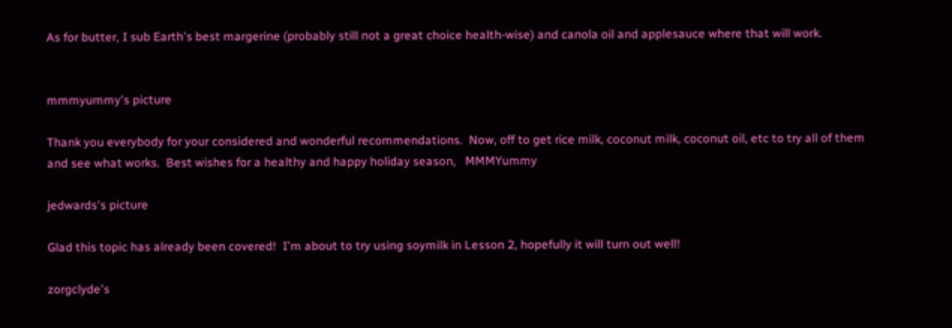As for butter, I sub Earth's best margerine (probably still not a great choice health-wise) and canola oil and applesauce where that will work.


mmmyummy's picture

Thank you everybody for your considered and wonderful recommendations.  Now, off to get rice milk, coconut milk, coconut oil, etc to try all of them and see what works.  Best wishes for a healthy and happy holiday season,   MMMYummy

jedwards's picture

Glad this topic has already been covered!  I'm about to try using soymilk in Lesson 2, hopefully it will turn out well!

zorgclyde's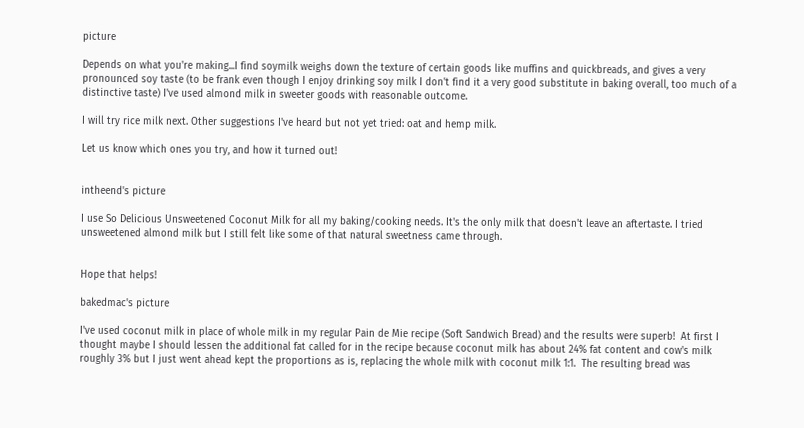picture

Depends on what you're making...I find soymilk weighs down the texture of certain goods like muffins and quickbreads, and gives a very pronounced soy taste (to be frank even though I enjoy drinking soy milk I don't find it a very good substitute in baking overall, too much of a distinctive taste) I've used almond milk in sweeter goods with reasonable outcome.

I will try rice milk next. Other suggestions I've heard but not yet tried: oat and hemp milk.

Let us know which ones you try, and how it turned out!


intheend's picture

I use So Delicious Unsweetened Coconut Milk for all my baking/cooking needs. It's the only milk that doesn't leave an aftertaste. I tried unsweetened almond milk but I still felt like some of that natural sweetness came through.


Hope that helps!

bakedmac's picture

I've used coconut milk in place of whole milk in my regular Pain de Mie recipe (Soft Sandwich Bread) and the results were superb!  At first I thought maybe I should lessen the additional fat called for in the recipe because coconut milk has about 24% fat content and cow's milk roughly 3% but I just went ahead kept the proportions as is, replacing the whole milk with coconut milk 1:1.  The resulting bread was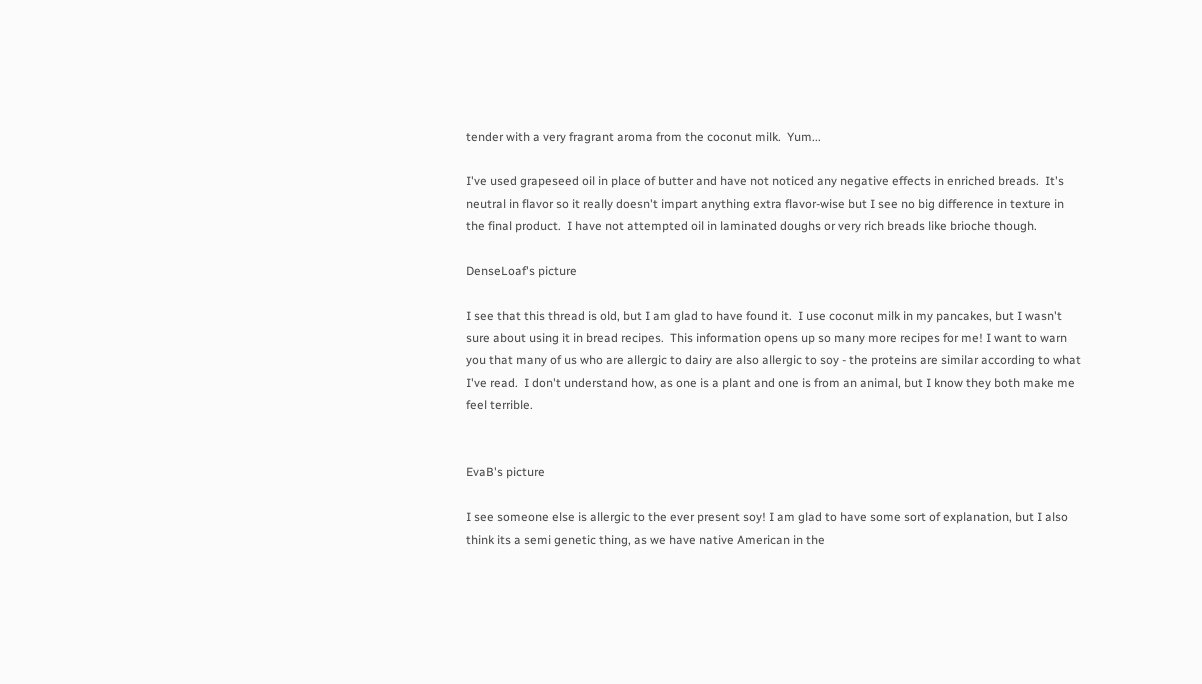tender with a very fragrant aroma from the coconut milk.  Yum...

I've used grapeseed oil in place of butter and have not noticed any negative effects in enriched breads.  It's neutral in flavor so it really doesn't impart anything extra flavor-wise but I see no big difference in texture in the final product.  I have not attempted oil in laminated doughs or very rich breads like brioche though.

DenseLoaf's picture

I see that this thread is old, but I am glad to have found it.  I use coconut milk in my pancakes, but I wasn't sure about using it in bread recipes.  This information opens up so many more recipes for me! I want to warn you that many of us who are allergic to dairy are also allergic to soy - the proteins are similar according to what I've read.  I don't understand how, as one is a plant and one is from an animal, but I know they both make me feel terrible.


EvaB's picture

I see someone else is allergic to the ever present soy! I am glad to have some sort of explanation, but I also think its a semi genetic thing, as we have native American in the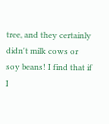tree, and they certainly didn't milk cows or soy beans! I find that if I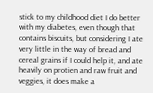stick to my childhood diet I do better with my diabetes, even though that contains biscuits, but considering I ate very little in the way of bread and cereal grains if I could help it, and ate heavily on protien and raw fruit and veggies, it does make a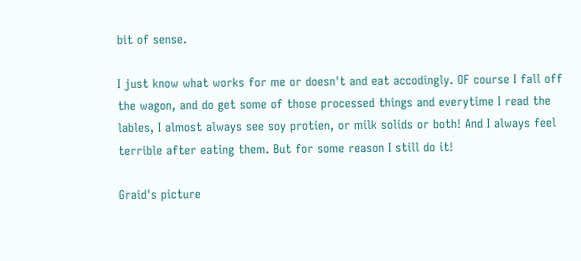bit of sense.

I just know what works for me or doesn't and eat accodingly. OF course I fall off the wagon, and do get some of those processed things and everytime I read the lables, I almost always see soy protien, or milk solids or both! And I always feel terrible after eating them. But for some reason I still do it!

Graid's picture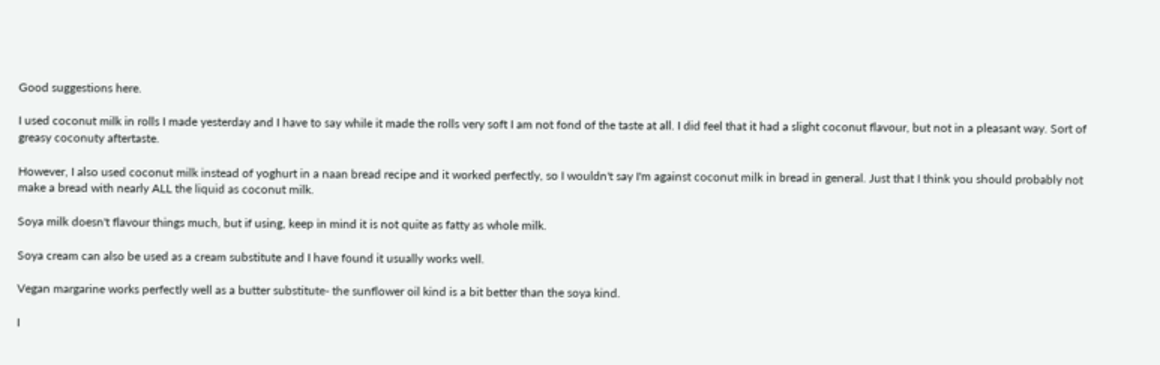Good suggestions here.

I used coconut milk in rolls I made yesterday and I have to say while it made the rolls very soft I am not fond of the taste at all. I did feel that it had a slight coconut flavour, but not in a pleasant way. Sort of greasy coconuty aftertaste.

However, I also used coconut milk instead of yoghurt in a naan bread recipe and it worked perfectly, so I wouldn't say I'm against coconut milk in bread in general. Just that I think you should probably not make a bread with nearly ALL the liquid as coconut milk.

Soya milk doesn't flavour things much, but if using, keep in mind it is not quite as fatty as whole milk.

Soya cream can also be used as a cream substitute and I have found it usually works well.

Vegan margarine works perfectly well as a butter substitute- the sunflower oil kind is a bit better than the soya kind.

I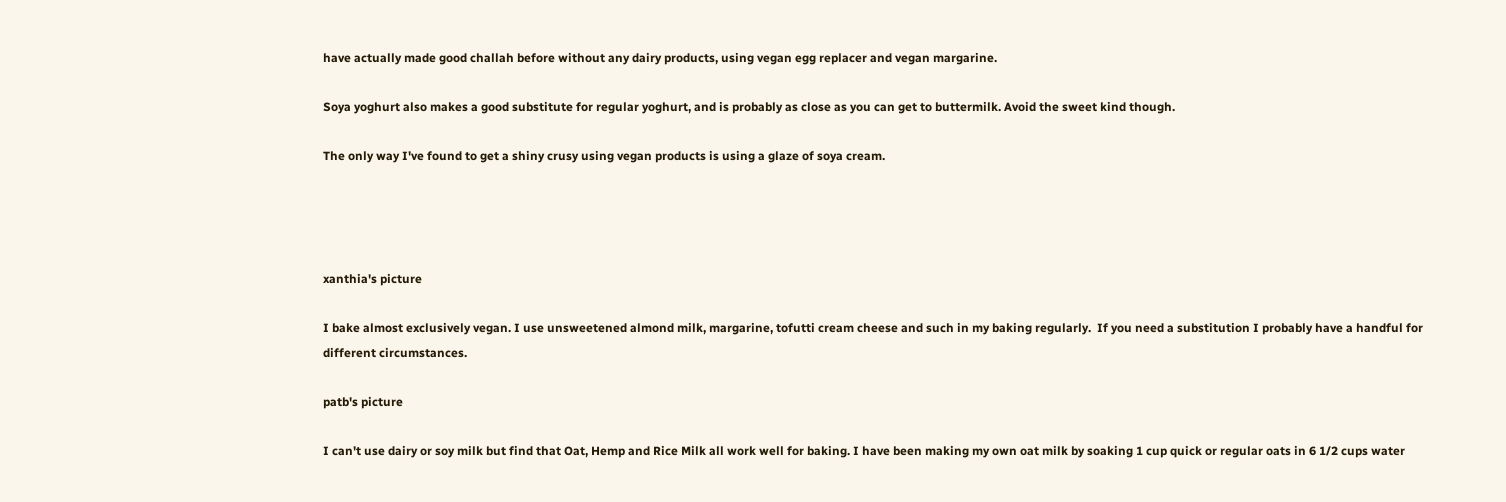have actually made good challah before without any dairy products, using vegan egg replacer and vegan margarine.

Soya yoghurt also makes a good substitute for regular yoghurt, and is probably as close as you can get to buttermilk. Avoid the sweet kind though.

The only way I've found to get a shiny crusy using vegan products is using a glaze of soya cream.




xanthia's picture

I bake almost exclusively vegan. I use unsweetened almond milk, margarine, tofutti cream cheese and such in my baking regularly.  If you need a substitution I probably have a handful for different circumstances.

patb's picture

I can't use dairy or soy milk but find that Oat, Hemp and Rice Milk all work well for baking. I have been making my own oat milk by soaking 1 cup quick or regular oats in 6 1/2 cups water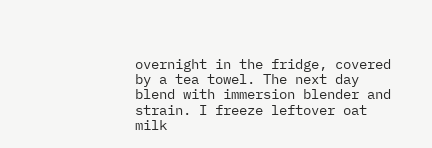overnight in the fridge, covered by a tea towel. The next day blend with immersion blender and strain. I freeze leftover oat milk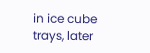in ice cube trays, later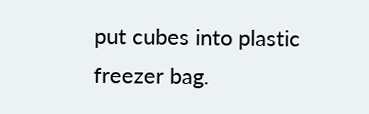put cubes into plastic freezer bag.